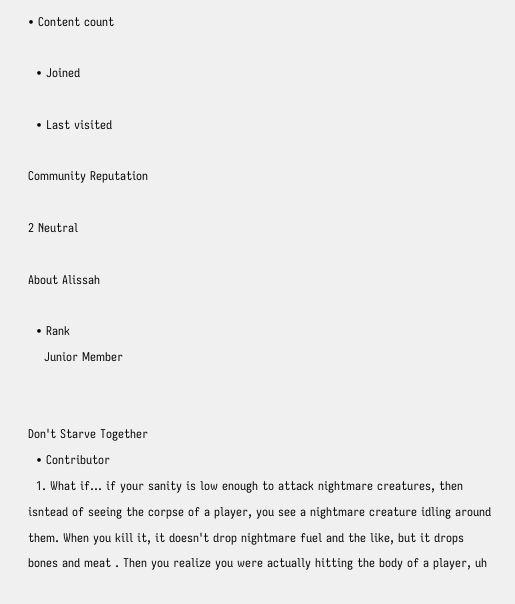• Content count

  • Joined

  • Last visited

Community Reputation

2 Neutral

About Alissah

  • Rank
    Junior Member


Don't Starve Together
  • Contributor
  1. What if... if your sanity is low enough to attack nightmare creatures, then isntead of seeing the corpse of a player, you see a nightmare creature idling around them. When you kill it, it doesn't drop nightmare fuel and the like, but it drops bones and meat . Then you realize you were actually hitting the body of a player, uh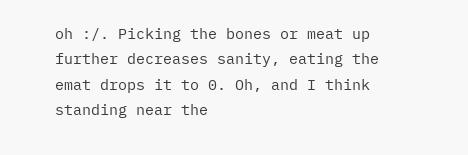oh :/. Picking the bones or meat up further decreases sanity, eating the emat drops it to 0. Oh, and I think standing near the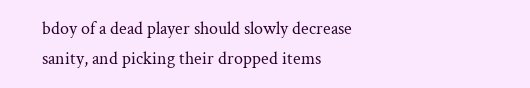bdoy of a dead player should slowly decrease sanity, and picking their dropped items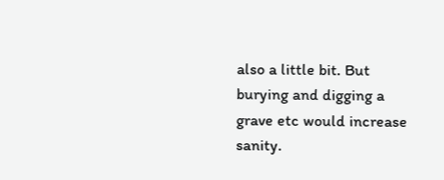also a little bit. But burying and digging a grave etc would increase sanity.